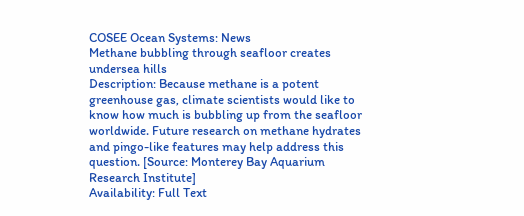COSEE Ocean Systems: News
Methane bubbling through seafloor creates undersea hills
Description: Because methane is a potent greenhouse gas, climate scientists would like to know how much is bubbling up from the seafloor worldwide. Future research on methane hydrates and pingo-like features may help address this question. [Source: Monterey Bay Aquarium Research Institute]
Availability: Full Text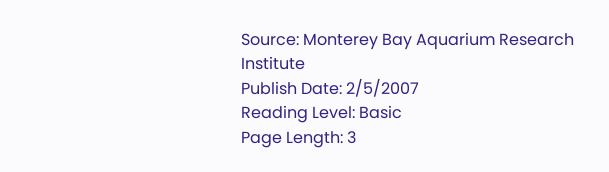Source: Monterey Bay Aquarium Research Institute
Publish Date: 2/5/2007
Reading Level: Basic
Page Length: 3